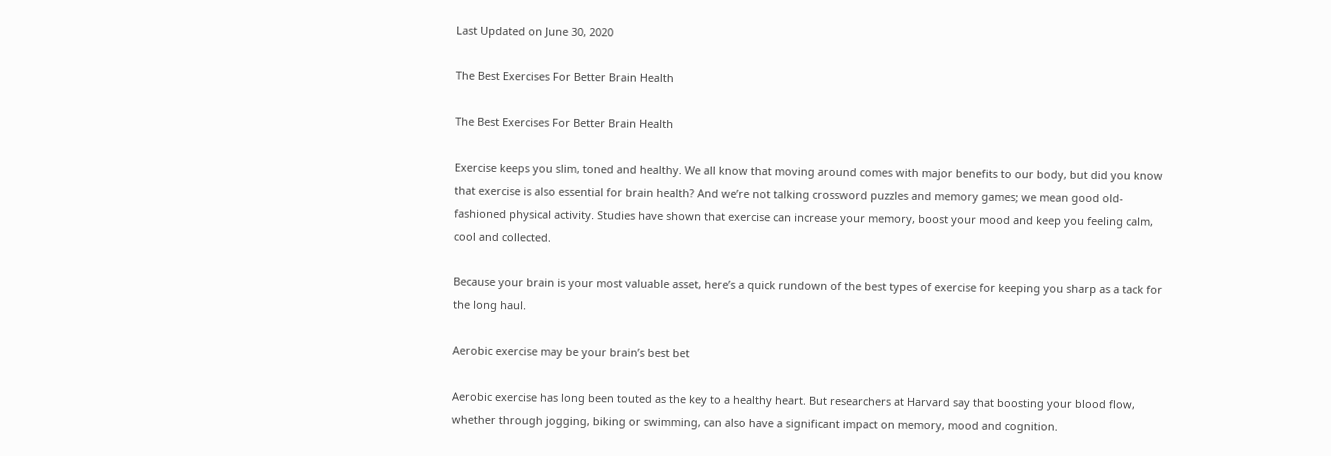Last Updated on June 30, 2020

The Best Exercises For Better Brain Health

The Best Exercises For Better Brain Health

Exercise keeps you slim, toned and healthy. We all know that moving around comes with major benefits to our body, but did you know that exercise is also essential for brain health? And we’re not talking crossword puzzles and memory games; we mean good old-fashioned physical activity. Studies have shown that exercise can increase your memory, boost your mood and keep you feeling calm, cool and collected.

Because your brain is your most valuable asset, here’s a quick rundown of the best types of exercise for keeping you sharp as a tack for the long haul.

Aerobic exercise may be your brain’s best bet

Aerobic exercise has long been touted as the key to a healthy heart. But researchers at Harvard say that boosting your blood flow, whether through jogging, biking or swimming, can also have a significant impact on memory, mood and cognition.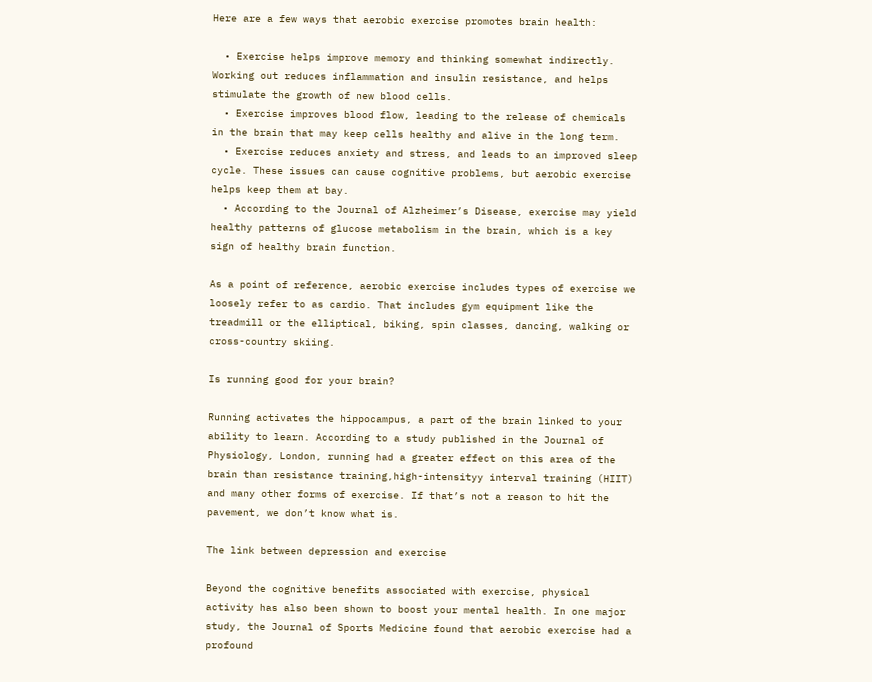Here are a few ways that aerobic exercise promotes brain health:

  • Exercise helps improve memory and thinking somewhat indirectly. Working out reduces inflammation and insulin resistance, and helps stimulate the growth of new blood cells.
  • Exercise improves blood flow, leading to the release of chemicals in the brain that may keep cells healthy and alive in the long term.
  • Exercise reduces anxiety and stress, and leads to an improved sleep cycle. These issues can cause cognitive problems, but aerobic exercise helps keep them at bay.
  • According to the Journal of Alzheimer’s Disease, exercise may yield healthy patterns of glucose metabolism in the brain, which is a key sign of healthy brain function.

As a point of reference, aerobic exercise includes types of exercise we loosely refer to as cardio. That includes gym equipment like the treadmill or the elliptical, biking, spin classes, dancing, walking or cross-country skiing.

Is running good for your brain?

Running activates the hippocampus, a part of the brain linked to your ability to learn. According to a study published in the Journal of Physiology, London, running had a greater effect on this area of the brain than resistance training,high-intensityy interval training (HIIT) and many other forms of exercise. If that’s not a reason to hit the pavement, we don’t know what is.

The link between depression and exercise

Beyond the cognitive benefits associated with exercise, physical activity has also been shown to boost your mental health. In one major study, the Journal of Sports Medicine found that aerobic exercise had a profound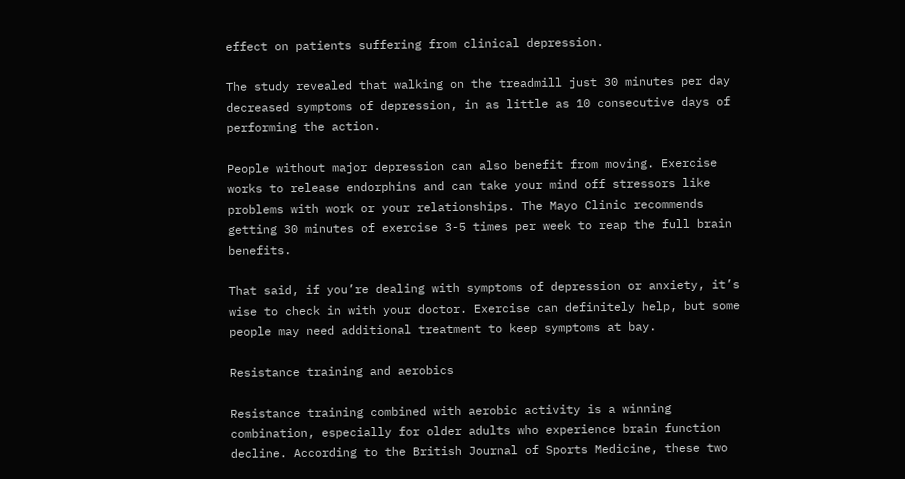effect on patients suffering from clinical depression.

The study revealed that walking on the treadmill just 30 minutes per day decreased symptoms of depression, in as little as 10 consecutive days of performing the action.

People without major depression can also benefit from moving. Exercise works to release endorphins and can take your mind off stressors like problems with work or your relationships. The Mayo Clinic recommends getting 30 minutes of exercise 3-5 times per week to reap the full brain benefits.

That said, if you’re dealing with symptoms of depression or anxiety, it’s wise to check in with your doctor. Exercise can definitely help, but some people may need additional treatment to keep symptoms at bay.

Resistance training and aerobics

Resistance training combined with aerobic activity is a winning combination, especially for older adults who experience brain function decline. According to the British Journal of Sports Medicine, these two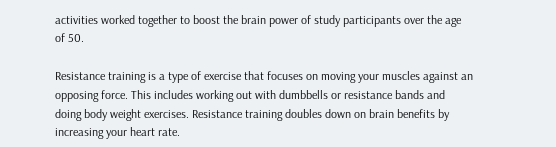activities worked together to boost the brain power of study participants over the age of 50.

Resistance training is a type of exercise that focuses on moving your muscles against an opposing force. This includes working out with dumbbells or resistance bands and doing body weight exercises. Resistance training doubles down on brain benefits by increasing your heart rate.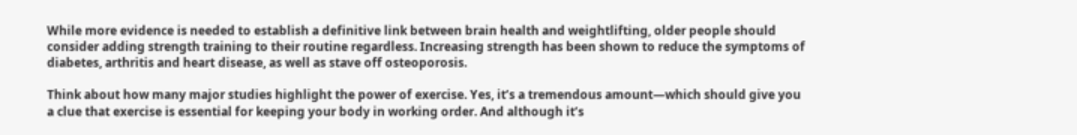While more evidence is needed to establish a definitive link between brain health and weightlifting, older people should consider adding strength training to their routine regardless. Increasing strength has been shown to reduce the symptoms of diabetes, arthritis and heart disease, as well as stave off osteoporosis.

Think about how many major studies highlight the power of exercise. Yes, it’s a tremendous amount—which should give you a clue that exercise is essential for keeping your body in working order. And although it’s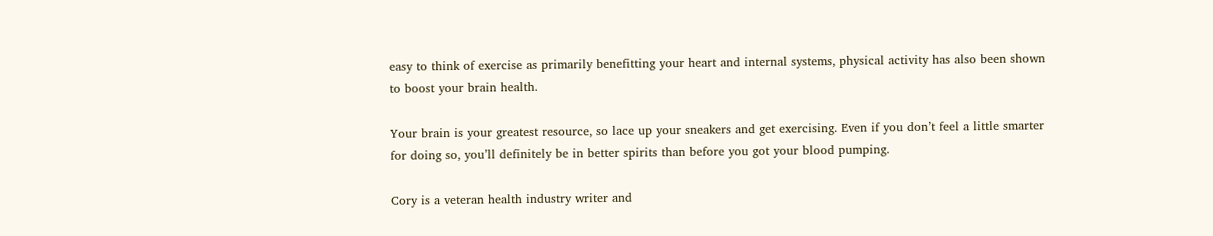easy to think of exercise as primarily benefitting your heart and internal systems, physical activity has also been shown to boost your brain health.

Your brain is your greatest resource, so lace up your sneakers and get exercising. Even if you don’t feel a little smarter for doing so, you’ll definitely be in better spirits than before you got your blood pumping.

Cory is a veteran health industry writer and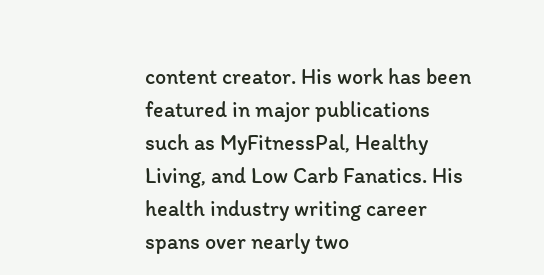content creator. His work has been featured in major publications such as MyFitnessPal, Healthy Living, and Low Carb Fanatics. His health industry writing career spans over nearly two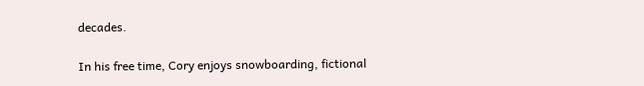decades.

In his free time, Cory enjoys snowboarding, fictional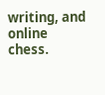writing, and online chess.